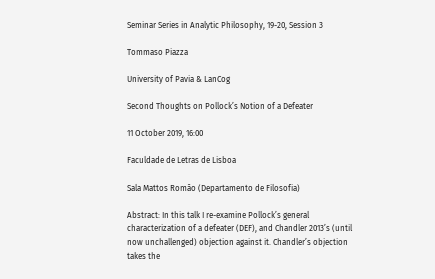Seminar Series in Analytic Philosophy, 19-20, Session 3

Tommaso Piazza

University of Pavia & LanCog

Second Thoughts on Pollock’s Notion of a Defeater

11 October 2019, 16:00

Faculdade de Letras de Lisboa

Sala Mattos Romão (Departamento de Filosofia)

Abstract: In this talk I re-examine Pollock’s general characterization of a defeater (DEF), and Chandler 2013’s (until now unchallenged) objection against it. Chandler’s objection takes the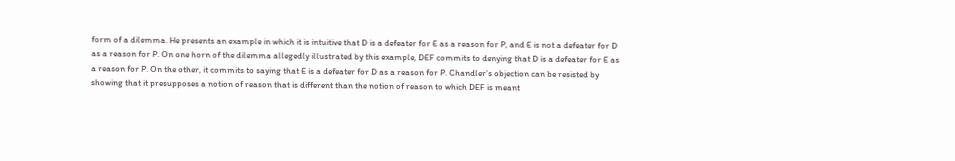form of a dilemma. He presents an example in which it is intuitive that D is a defeater for E as a reason for P, and E is not a defeater for D as a reason for P. On one horn of the dilemma allegedly illustrated by this example, DEF commits to denying that D is a defeater for E as a reason for P. On the other, it commits to saying that E is a defeater for D as a reason for P. Chandler’s objection can be resisted by showing that it presupposes a notion of reason that is different than the notion of reason to which DEF is meant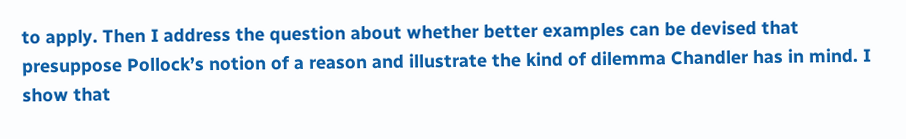to apply. Then I address the question about whether better examples can be devised that presuppose Pollock’s notion of a reason and illustrate the kind of dilemma Chandler has in mind. I show that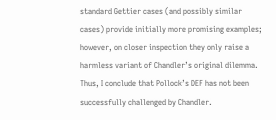standard Gettier cases (and possibly similar cases) provide initially more promising examples; however, on closer inspection they only raise a harmless variant of Chandler’s original dilemma. Thus, I conclude that Pollock’s DEF has not been successfully challenged by Chandler.